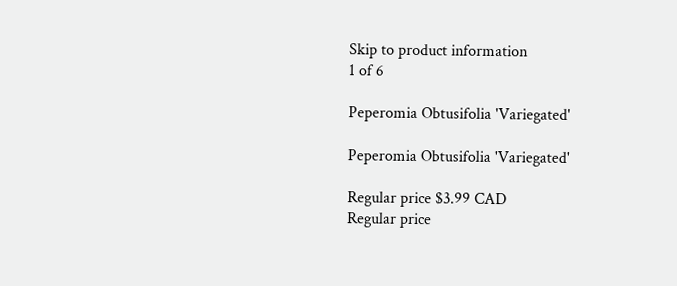Skip to product information
1 of 6

Peperomia Obtusifolia 'Variegated'

Peperomia Obtusifolia 'Variegated'

Regular price $3.99 CAD
Regular price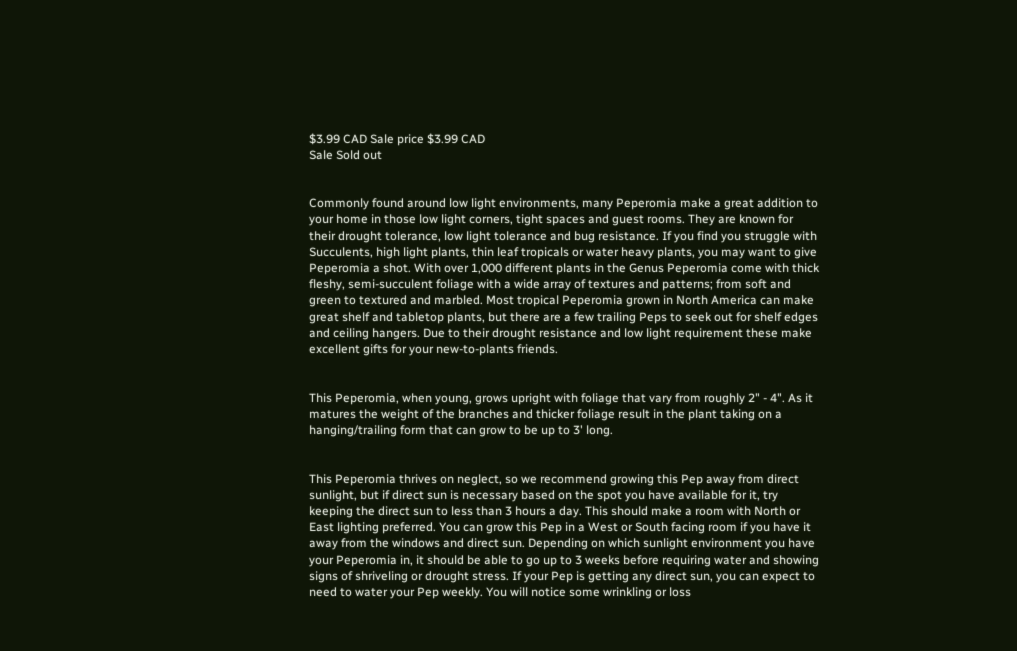$3.99 CAD Sale price $3.99 CAD
Sale Sold out


Commonly found around low light environments, many Peperomia make a great addition to your home in those low light corners, tight spaces and guest rooms. They are known for their drought tolerance, low light tolerance and bug resistance. If you find you struggle with Succulents, high light plants, thin leaf tropicals or water heavy plants, you may want to give Peperomia a shot. With over 1,000 different plants in the Genus Peperomia come with thick fleshy, semi-succulent foliage with a wide array of textures and patterns; from soft and green to textured and marbled. Most tropical Peperomia grown in North America can make great shelf and tabletop plants, but there are a few trailing Peps to seek out for shelf edges and ceiling hangers. Due to their drought resistance and low light requirement these make excellent gifts for your new-to-plants friends.


This Peperomia, when young, grows upright with foliage that vary from roughly 2" - 4". As it matures the weight of the branches and thicker foliage result in the plant taking on a hanging/trailing form that can grow to be up to 3' long.


This Peperomia thrives on neglect, so we recommend growing this Pep away from direct sunlight, but if direct sun is necessary based on the spot you have available for it, try keeping the direct sun to less than 3 hours a day. This should make a room with North or East lighting preferred. You can grow this Pep in a West or South facing room if you have it away from the windows and direct sun. Depending on which sunlight environment you have your Peperomia in, it should be able to go up to 3 weeks before requiring water and showing signs of shriveling or drought stress. If your Pep is getting any direct sun, you can expect to need to water your Pep weekly. You will notice some wrinkling or loss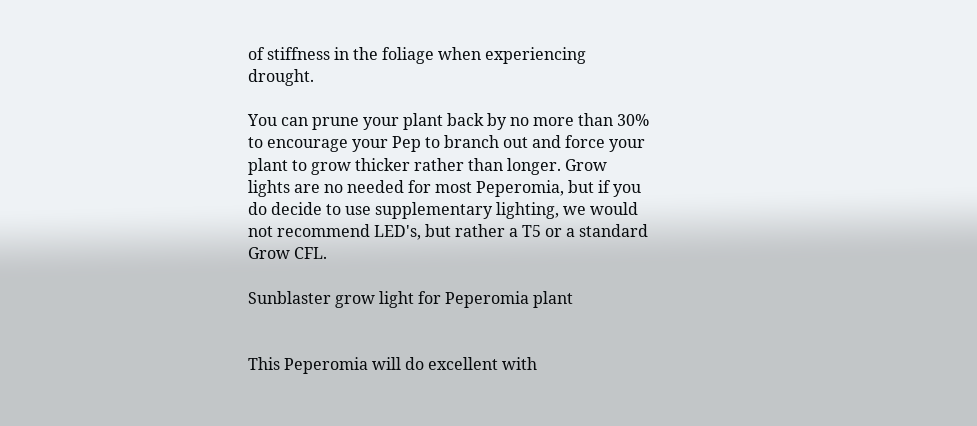of stiffness in the foliage when experiencing drought.

You can prune your plant back by no more than 30% to encourage your Pep to branch out and force your plant to grow thicker rather than longer. Grow lights are no needed for most Peperomia, but if you do decide to use supplementary lighting, we would not recommend LED's, but rather a T5 or a standard Grow CFL.

Sunblaster grow light for Peperomia plant


This Peperomia will do excellent with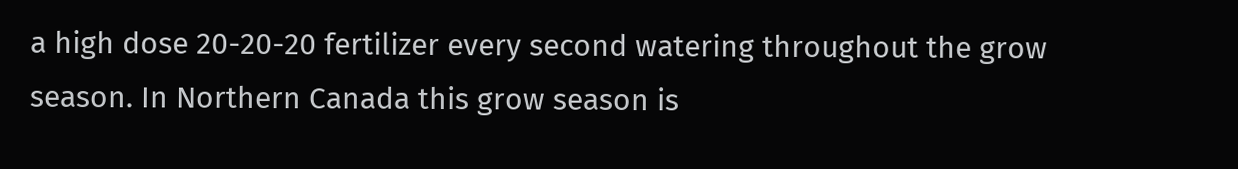a high dose 20-20-20 fertilizer every second watering throughout the grow season. In Northern Canada this grow season is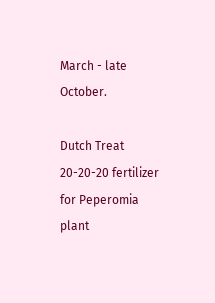March - late October.

Dutch Treat 20-20-20 fertilizer for Peperomia plant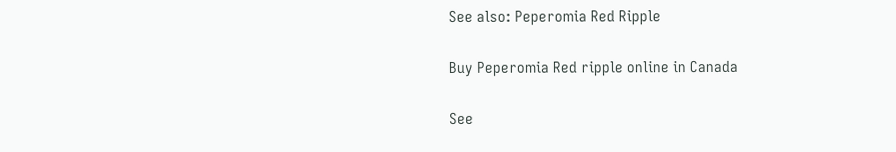See also: Peperomia Red Ripple

Buy Peperomia Red ripple online in Canada

See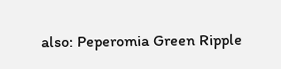also: Peperomia Green Ripple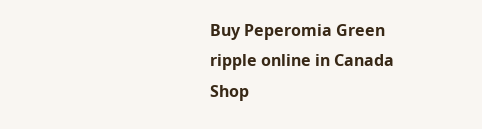Buy Peperomia Green ripple online in Canada
Shop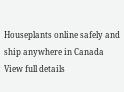Houseplants online safely and ship anywhere in Canada
View full details